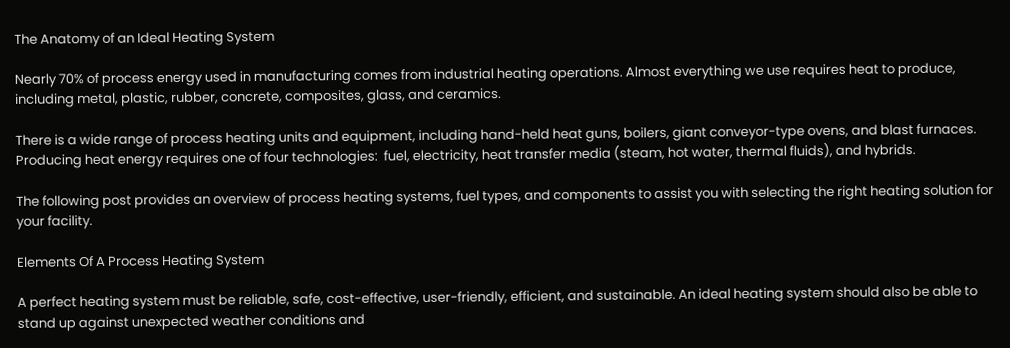The Anatomy of an Ideal Heating System

Nearly 70% of process energy used in manufacturing comes from industrial heating operations. Almost everything we use requires heat to produce, including metal, plastic, rubber, concrete, composites, glass, and ceramics.

There is a wide range of process heating units and equipment, including hand-held heat guns, boilers, giant conveyor-type ovens, and blast furnaces. Producing heat energy requires one of four technologies:  fuel, electricity, heat transfer media (steam, hot water, thermal fluids), and hybrids.

The following post provides an overview of process heating systems, fuel types, and components to assist you with selecting the right heating solution for your facility.

Elements Of A Process Heating System

A perfect heating system must be reliable, safe, cost-effective, user-friendly, efficient, and sustainable. An ideal heating system should also be able to stand up against unexpected weather conditions and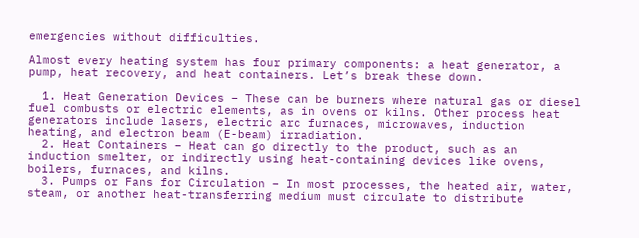emergencies without difficulties.

Almost every heating system has four primary components: a heat generator, a pump, heat recovery, and heat containers. Let’s break these down.

  1. Heat Generation Devices – These can be burners where natural gas or diesel fuel combusts or electric elements, as in ovens or kilns. Other process heat generators include lasers, electric arc furnaces, microwaves, induction heating, and electron beam (E-beam) irradiation.
  2. Heat Containers – Heat can go directly to the product, such as an induction smelter, or indirectly using heat-containing devices like ovens, boilers, furnaces, and kilns.
  3. Pumps or Fans for Circulation – In most processes, the heated air, water, steam, or another heat-transferring medium must circulate to distribute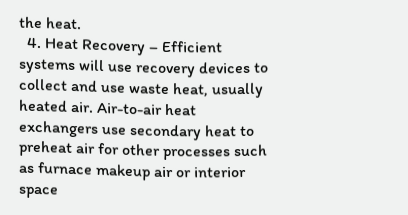the heat.
  4. Heat Recovery – Efficient systems will use recovery devices to collect and use waste heat, usually heated air. Air-to-air heat exchangers use secondary heat to preheat air for other processes such as furnace makeup air or interior space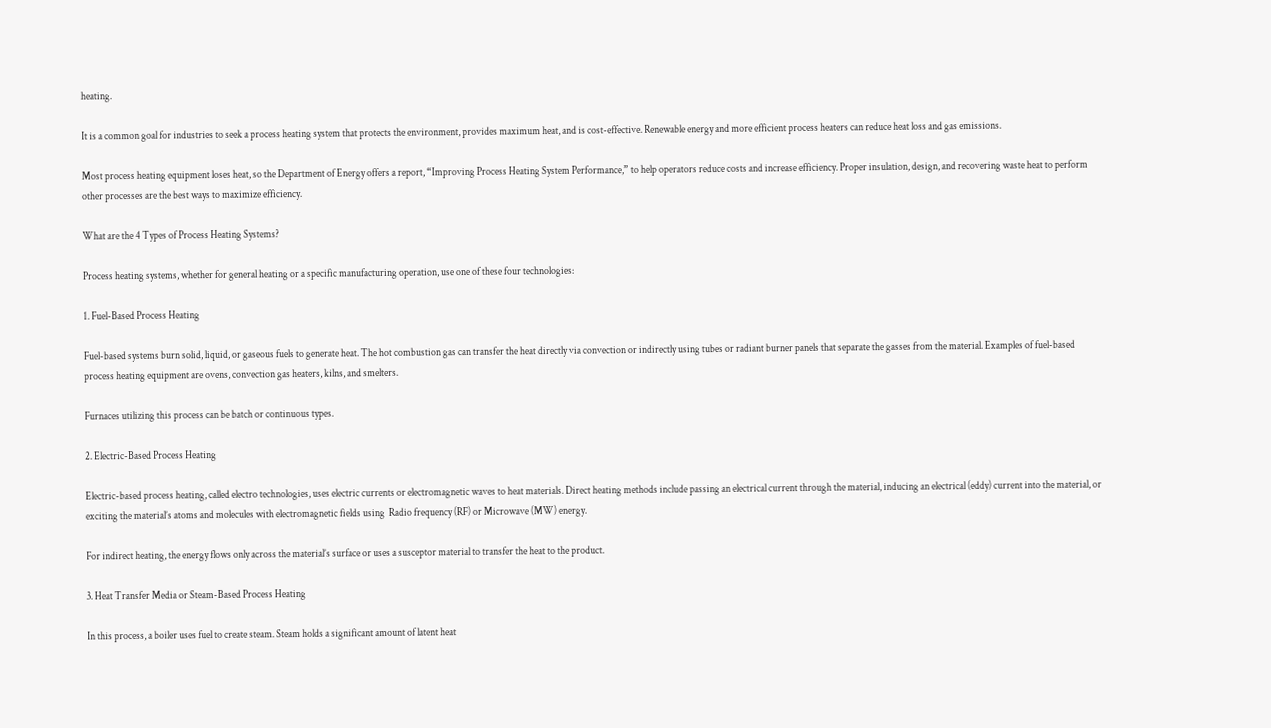heating.

It is a common goal for industries to seek a process heating system that protects the environment, provides maximum heat, and is cost-effective. Renewable energy and more efficient process heaters can reduce heat loss and gas emissions.

Most process heating equipment loses heat, so the Department of Energy offers a report, “Improving Process Heating System Performance,” to help operators reduce costs and increase efficiency. Proper insulation, design, and recovering waste heat to perform other processes are the best ways to maximize efficiency.

What are the 4 Types of Process Heating Systems?

Process heating systems, whether for general heating or a specific manufacturing operation, use one of these four technologies:

1. Fuel-Based Process Heating

Fuel-based systems burn solid, liquid, or gaseous fuels to generate heat. The hot combustion gas can transfer the heat directly via convection or indirectly using tubes or radiant burner panels that separate the gasses from the material. Examples of fuel-based process heating equipment are ovens, convection gas heaters, kilns, and smelters.

Furnaces utilizing this process can be batch or continuous types.

2. Electric-Based Process Heating

Electric-based process heating, called electro technologies, uses electric currents or electromagnetic waves to heat materials. Direct heating methods include passing an electrical current through the material, inducing an electrical (eddy) current into the material, or exciting the material’s atoms and molecules with electromagnetic fields using  Radio frequency (RF) or Microwave (MW) energy.

For indirect heating, the energy flows only across the material’s surface or uses a susceptor material to transfer the heat to the product.

3. Heat Transfer Media or Steam-Based Process Heating

In this process, a boiler uses fuel to create steam. Steam holds a significant amount of latent heat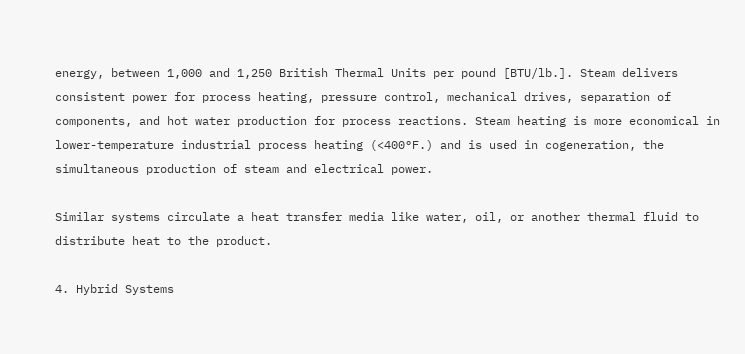energy, between 1,000 and 1,250 British Thermal Units per pound [BTU/lb.]. Steam delivers consistent power for process heating, pressure control, mechanical drives, separation of components, and hot water production for process reactions. Steam heating is more economical in lower-temperature industrial process heating (<400°F.) and is used in cogeneration, the simultaneous production of steam and electrical power.

Similar systems circulate a heat transfer media like water, oil, or another thermal fluid to distribute heat to the product.

4. Hybrid Systems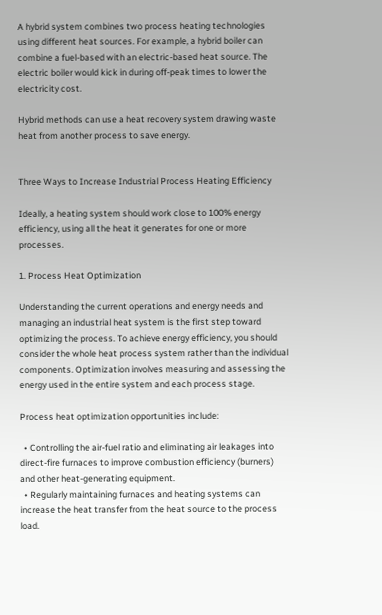A hybrid system combines two process heating technologies using different heat sources. For example, a hybrid boiler can combine a fuel-based with an electric-based heat source. The electric boiler would kick in during off-peak times to lower the electricity cost.

Hybrid methods can use a heat recovery system drawing waste heat from another process to save energy.


Three Ways to Increase Industrial Process Heating Efficiency

Ideally, a heating system should work close to 100% energy efficiency, using all the heat it generates for one or more processes.

1. Process Heat Optimization

Understanding the current operations and energy needs and managing an industrial heat system is the first step toward optimizing the process. To achieve energy efficiency, you should consider the whole heat process system rather than the individual components. Optimization involves measuring and assessing the energy used in the entire system and each process stage.

Process heat optimization opportunities include:

  • Controlling the air-fuel ratio and eliminating air leakages into direct-fire furnaces to improve combustion efficiency (burners) and other heat-generating equipment.
  • Regularly maintaining furnaces and heating systems can increase the heat transfer from the heat source to the process load.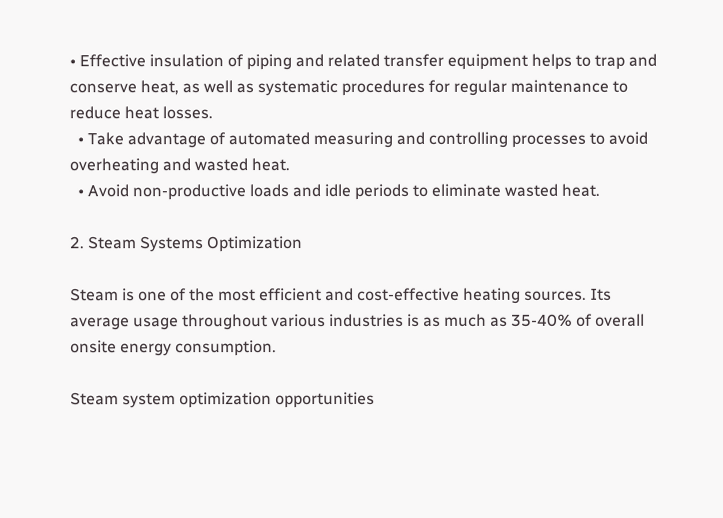• Effective insulation of piping and related transfer equipment helps to trap and conserve heat, as well as systematic procedures for regular maintenance to reduce heat losses.
  • Take advantage of automated measuring and controlling processes to avoid overheating and wasted heat.
  • Avoid non-productive loads and idle periods to eliminate wasted heat.

2. Steam Systems Optimization

Steam is one of the most efficient and cost-effective heating sources. Its average usage throughout various industries is as much as 35-40% of overall onsite energy consumption.

Steam system optimization opportunities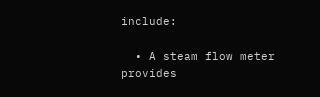include:

  • A steam flow meter provides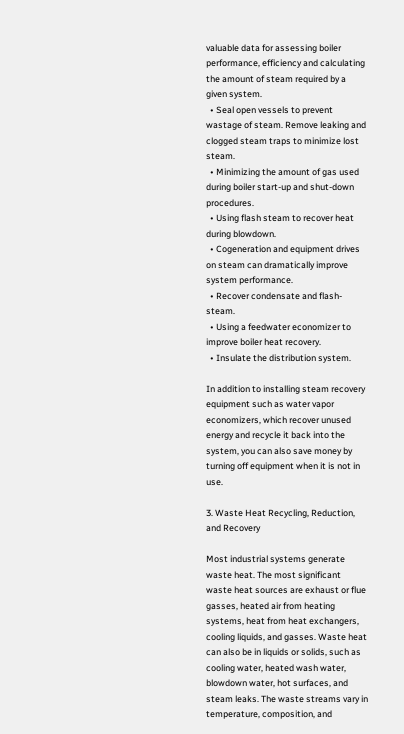valuable data for assessing boiler performance, efficiency and calculating the amount of steam required by a given system.
  • Seal open vessels to prevent wastage of steam. Remove leaking and clogged steam traps to minimize lost steam.
  • Minimizing the amount of gas used during boiler start-up and shut-down procedures.
  • Using flash steam to recover heat during blowdown.
  • Cogeneration and equipment drives on steam can dramatically improve system performance.
  • Recover condensate and flash-steam.
  • Using a feedwater economizer to improve boiler heat recovery.
  • Insulate the distribution system.

In addition to installing steam recovery equipment such as water vapor economizers, which recover unused energy and recycle it back into the system, you can also save money by turning off equipment when it is not in use.

3. Waste Heat Recycling, Reduction, and Recovery

Most industrial systems generate waste heat. The most significant waste heat sources are exhaust or flue gasses, heated air from heating systems, heat from heat exchangers, cooling liquids, and gasses. Waste heat can also be in liquids or solids, such as cooling water, heated wash water, blowdown water, hot surfaces, and steam leaks. The waste streams vary in temperature, composition, and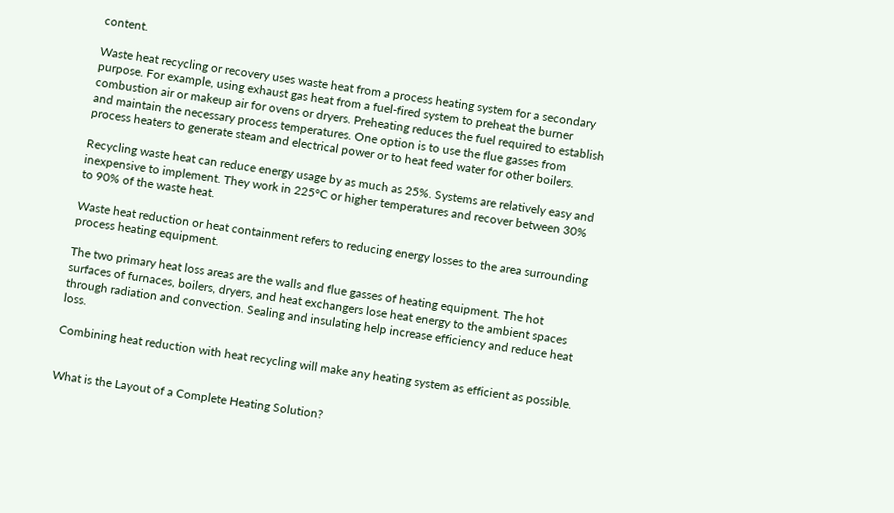content.

Waste heat recycling or recovery uses waste heat from a process heating system for a secondary purpose. For example, using exhaust gas heat from a fuel-fired system to preheat the burner combustion air or makeup air for ovens or dryers. Preheating reduces the fuel required to establish and maintain the necessary process temperatures. One option is to use the flue gasses from process heaters to generate steam and electrical power or to heat feed water for other boilers.

Recycling waste heat can reduce energy usage by as much as 25%. Systems are relatively easy and inexpensive to implement. They work in 225°C or higher temperatures and recover between 30% to 90% of the waste heat.

Waste heat reduction or heat containment refers to reducing energy losses to the area surrounding process heating equipment.

The two primary heat loss areas are the walls and flue gasses of heating equipment. The hot surfaces of furnaces, boilers, dryers, and heat exchangers lose heat energy to the ambient spaces through radiation and convection. Sealing and insulating help increase efficiency and reduce heat loss.

Combining heat reduction with heat recycling will make any heating system as efficient as possible.


What is the Layout of a Complete Heating Solution?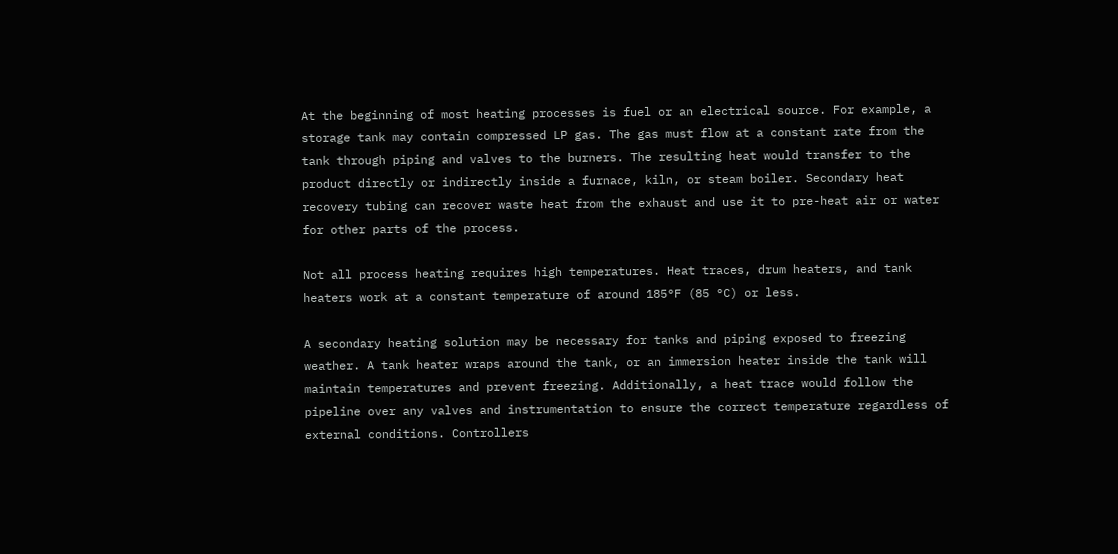At the beginning of most heating processes is fuel or an electrical source. For example, a storage tank may contain compressed LP gas. The gas must flow at a constant rate from the tank through piping and valves to the burners. The resulting heat would transfer to the product directly or indirectly inside a furnace, kiln, or steam boiler. Secondary heat recovery tubing can recover waste heat from the exhaust and use it to pre-heat air or water for other parts of the process.

Not all process heating requires high temperatures. Heat traces, drum heaters, and tank heaters work at a constant temperature of around 185°F (85 °C) or less.

A secondary heating solution may be necessary for tanks and piping exposed to freezing weather. A tank heater wraps around the tank, or an immersion heater inside the tank will maintain temperatures and prevent freezing. Additionally, a heat trace would follow the pipeline over any valves and instrumentation to ensure the correct temperature regardless of external conditions. Controllers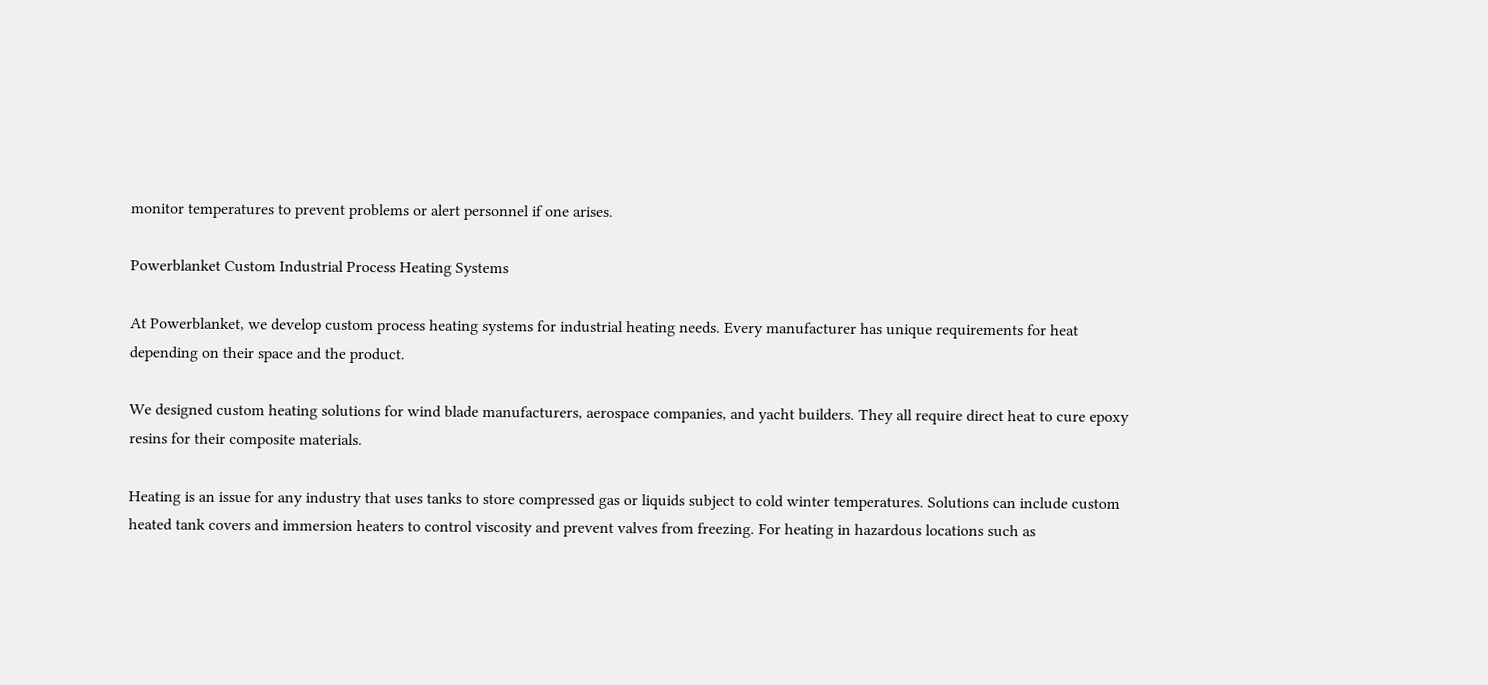monitor temperatures to prevent problems or alert personnel if one arises.

Powerblanket Custom Industrial Process Heating Systems

At Powerblanket, we develop custom process heating systems for industrial heating needs. Every manufacturer has unique requirements for heat depending on their space and the product.

We designed custom heating solutions for wind blade manufacturers, aerospace companies, and yacht builders. They all require direct heat to cure epoxy resins for their composite materials.

Heating is an issue for any industry that uses tanks to store compressed gas or liquids subject to cold winter temperatures. Solutions can include custom heated tank covers and immersion heaters to control viscosity and prevent valves from freezing. For heating in hazardous locations such as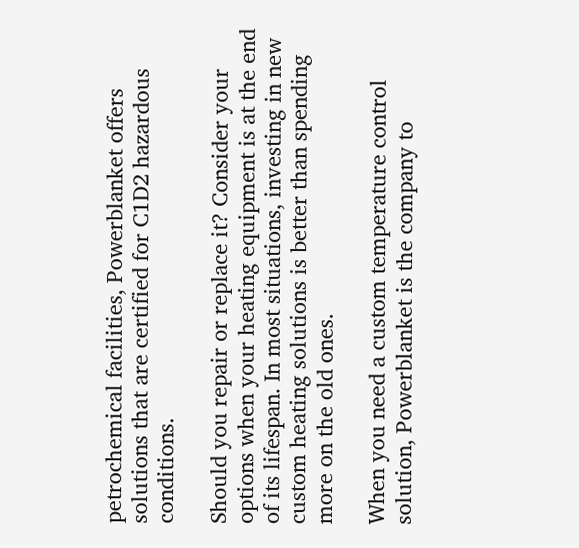petrochemical facilities, Powerblanket offers solutions that are certified for C1D2 hazardous conditions.

Should you repair or replace it? Consider your options when your heating equipment is at the end of its lifespan. In most situations, investing in new custom heating solutions is better than spending more on the old ones.

When you need a custom temperature control solution, Powerblanket is the company to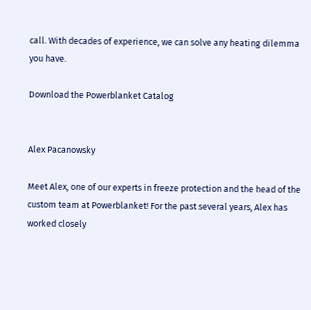call. With decades of experience, we can solve any heating dilemma you have.

Download the Powerblanket Catalog


Alex Pacanowsky

Meet Alex, one of our experts in freeze protection and the head of the custom team at Powerblanket! For the past several years, Alex has worked closely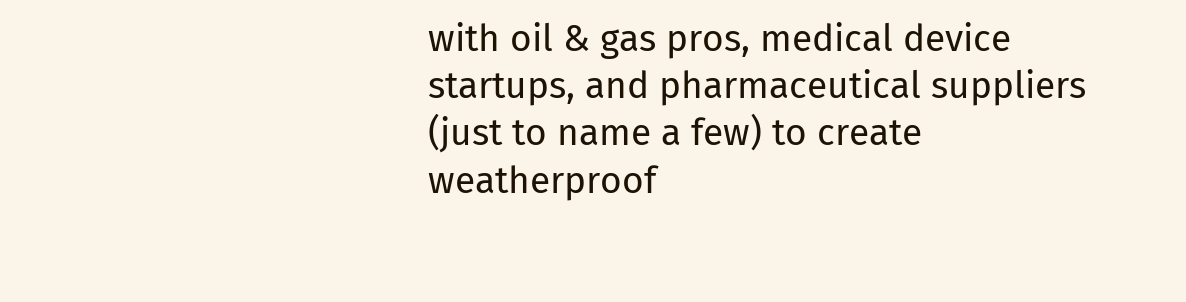with oil & gas pros, medical device startups, and pharmaceutical suppliers (just to name a few) to create weatherproof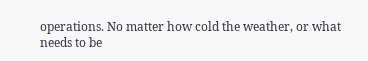operations. No matter how cold the weather, or what needs to be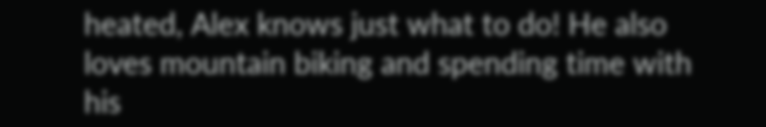heated, Alex knows just what to do! He also loves mountain biking and spending time with his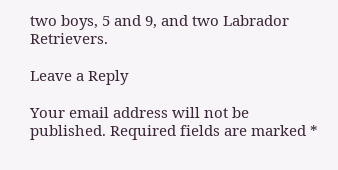two boys, 5 and 9, and two Labrador Retrievers.

Leave a Reply

Your email address will not be published. Required fields are marked *